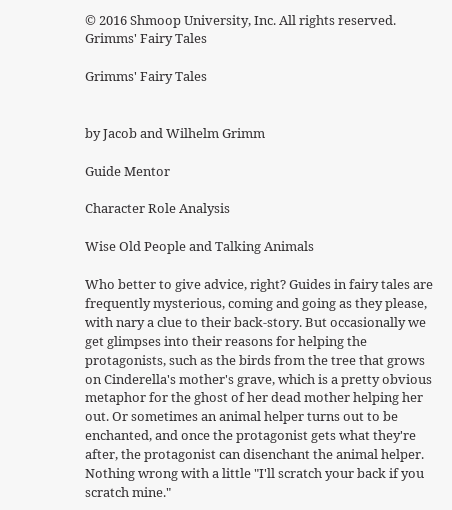© 2016 Shmoop University, Inc. All rights reserved.
Grimms' Fairy Tales

Grimms' Fairy Tales


by Jacob and Wilhelm Grimm

Guide Mentor

Character Role Analysis

Wise Old People and Talking Animals

Who better to give advice, right? Guides in fairy tales are frequently mysterious, coming and going as they please, with nary a clue to their back-story. But occasionally we get glimpses into their reasons for helping the protagonists, such as the birds from the tree that grows on Cinderella's mother's grave, which is a pretty obvious metaphor for the ghost of her dead mother helping her out. Or sometimes an animal helper turns out to be enchanted, and once the protagonist gets what they're after, the protagonist can disenchant the animal helper. Nothing wrong with a little "I'll scratch your back if you scratch mine."